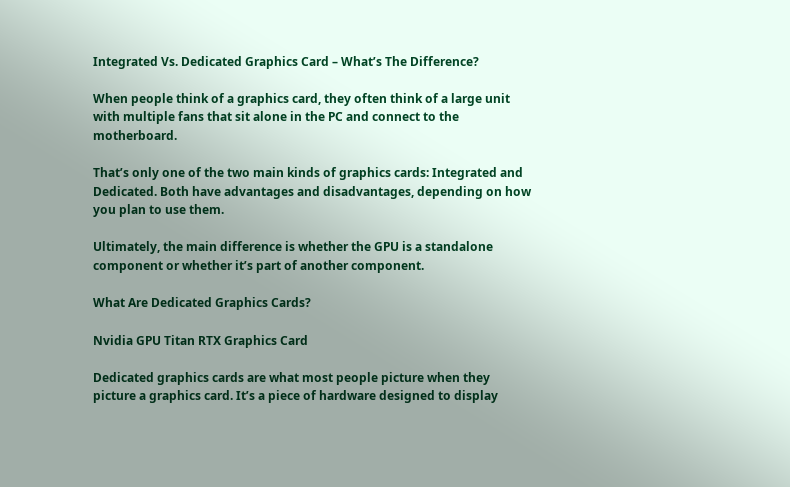Integrated Vs. Dedicated Graphics Card – What’s The Difference?

When people think of a graphics card, they often think of a large unit with multiple fans that sit alone in the PC and connect to the motherboard.

That’s only one of the two main kinds of graphics cards: Integrated and Dedicated. Both have advantages and disadvantages, depending on how you plan to use them.

Ultimately, the main difference is whether the GPU is a standalone component or whether it’s part of another component.

What Are Dedicated Graphics Cards?

Nvidia GPU Titan RTX Graphics Card

Dedicated graphics cards are what most people picture when they picture a graphics card. It’s a piece of hardware designed to display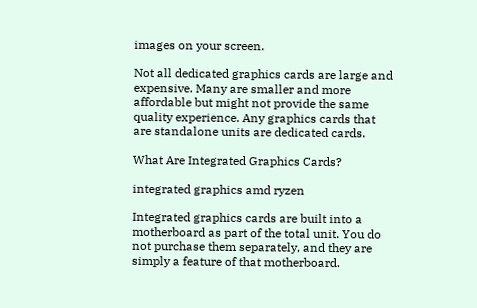images on your screen.

Not all dedicated graphics cards are large and expensive. Many are smaller and more affordable but might not provide the same quality experience. Any graphics cards that are standalone units are dedicated cards.

What Are Integrated Graphics Cards?

integrated graphics amd ryzen

Integrated graphics cards are built into a motherboard as part of the total unit. You do not purchase them separately, and they are simply a feature of that motherboard.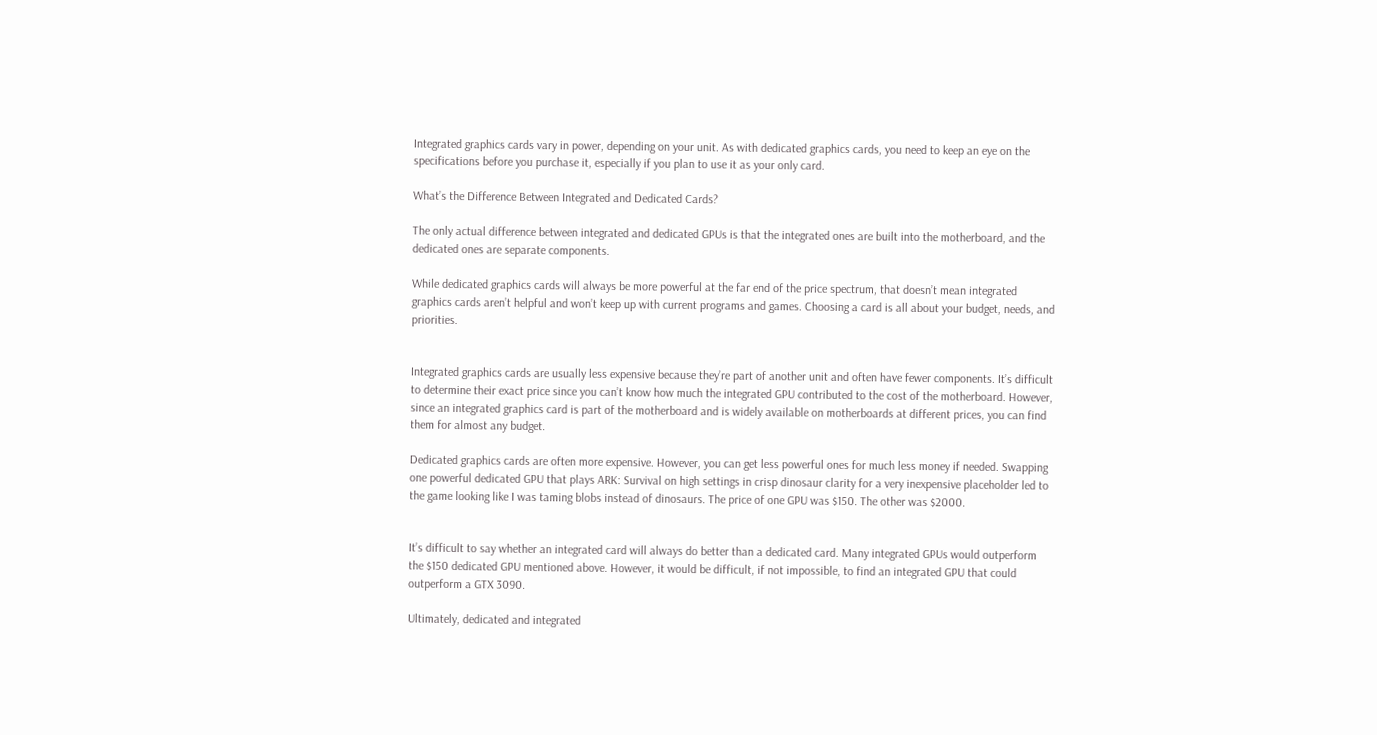Integrated graphics cards vary in power, depending on your unit. As with dedicated graphics cards, you need to keep an eye on the specifications before you purchase it, especially if you plan to use it as your only card.

What’s the Difference Between Integrated and Dedicated Cards?

The only actual difference between integrated and dedicated GPUs is that the integrated ones are built into the motherboard, and the dedicated ones are separate components.

While dedicated graphics cards will always be more powerful at the far end of the price spectrum, that doesn’t mean integrated graphics cards aren’t helpful and won’t keep up with current programs and games. Choosing a card is all about your budget, needs, and priorities.


Integrated graphics cards are usually less expensive because they’re part of another unit and often have fewer components. It’s difficult to determine their exact price since you can’t know how much the integrated GPU contributed to the cost of the motherboard. However, since an integrated graphics card is part of the motherboard and is widely available on motherboards at different prices, you can find them for almost any budget.

Dedicated graphics cards are often more expensive. However, you can get less powerful ones for much less money if needed. Swapping one powerful dedicated GPU that plays ARK: Survival on high settings in crisp dinosaur clarity for a very inexpensive placeholder led to the game looking like I was taming blobs instead of dinosaurs. The price of one GPU was $150. The other was $2000.


It’s difficult to say whether an integrated card will always do better than a dedicated card. Many integrated GPUs would outperform the $150 dedicated GPU mentioned above. However, it would be difficult, if not impossible, to find an integrated GPU that could outperform a GTX 3090.

Ultimately, dedicated and integrated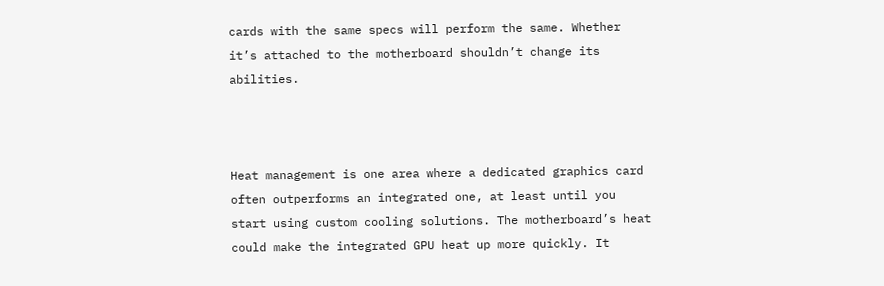cards with the same specs will perform the same. Whether it’s attached to the motherboard shouldn’t change its abilities.



Heat management is one area where a dedicated graphics card often outperforms an integrated one, at least until you start using custom cooling solutions. The motherboard’s heat could make the integrated GPU heat up more quickly. It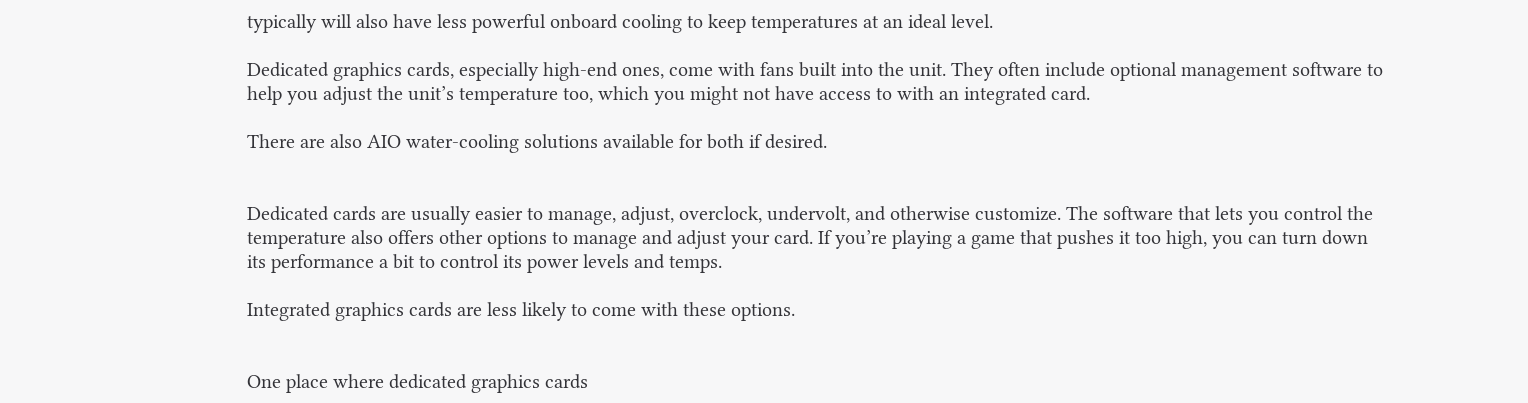typically will also have less powerful onboard cooling to keep temperatures at an ideal level.

Dedicated graphics cards, especially high-end ones, come with fans built into the unit. They often include optional management software to help you adjust the unit’s temperature too, which you might not have access to with an integrated card.

There are also AIO water-cooling solutions available for both if desired.


Dedicated cards are usually easier to manage, adjust, overclock, undervolt, and otherwise customize. The software that lets you control the temperature also offers other options to manage and adjust your card. If you’re playing a game that pushes it too high, you can turn down its performance a bit to control its power levels and temps.

Integrated graphics cards are less likely to come with these options.


One place where dedicated graphics cards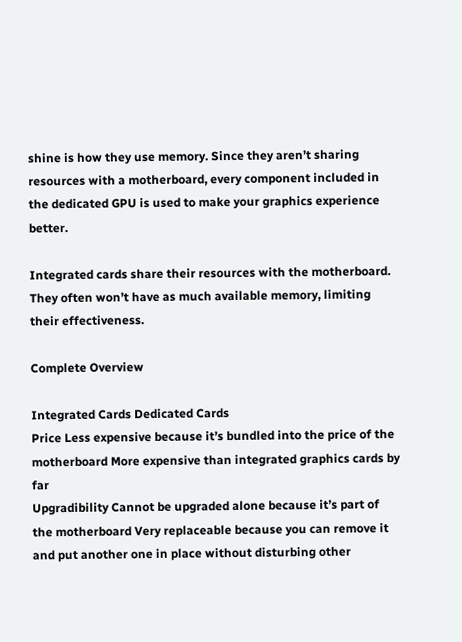shine is how they use memory. Since they aren’t sharing resources with a motherboard, every component included in the dedicated GPU is used to make your graphics experience better.

Integrated cards share their resources with the motherboard. They often won’t have as much available memory, limiting their effectiveness.

Complete Overview

Integrated Cards Dedicated Cards
Price Less expensive because it’s bundled into the price of the motherboard More expensive than integrated graphics cards by far
Upgradibility Cannot be upgraded alone because it’s part of the motherboard Very replaceable because you can remove it and put another one in place without disturbing other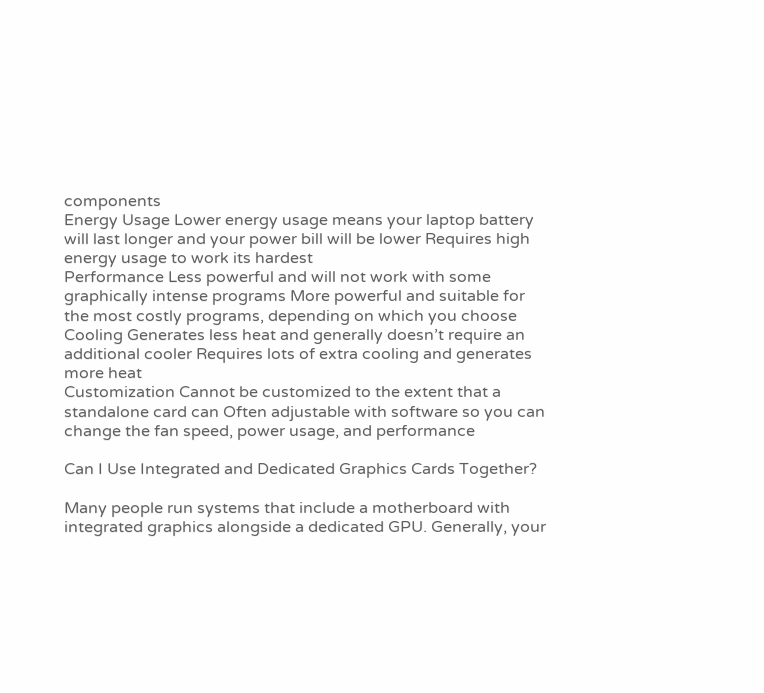components
Energy Usage Lower energy usage means your laptop battery will last longer and your power bill will be lower Requires high energy usage to work its hardest
Performance Less powerful and will not work with some graphically intense programs More powerful and suitable for the most costly programs, depending on which you choose
Cooling Generates less heat and generally doesn’t require an additional cooler Requires lots of extra cooling and generates more heat
Customization Cannot be customized to the extent that a standalone card can Often adjustable with software so you can change the fan speed, power usage, and performance

Can I Use Integrated and Dedicated Graphics Cards Together?

Many people run systems that include a motherboard with integrated graphics alongside a dedicated GPU. Generally, your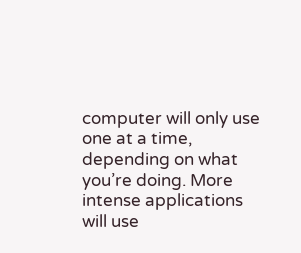computer will only use one at a time, depending on what you’re doing. More intense applications will use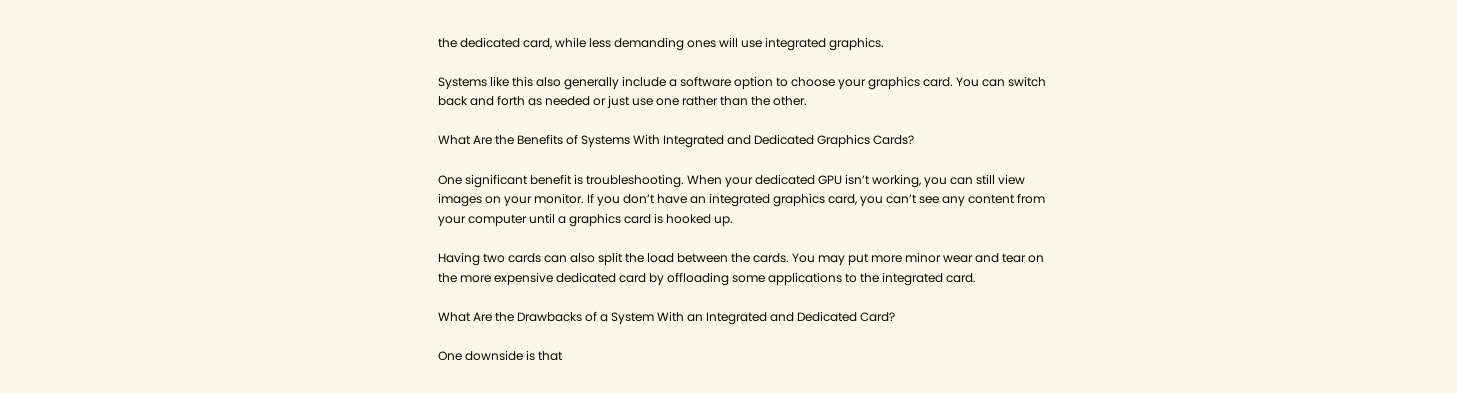the dedicated card, while less demanding ones will use integrated graphics.

Systems like this also generally include a software option to choose your graphics card. You can switch back and forth as needed or just use one rather than the other.

What Are the Benefits of Systems With Integrated and Dedicated Graphics Cards?

One significant benefit is troubleshooting. When your dedicated GPU isn’t working, you can still view images on your monitor. If you don’t have an integrated graphics card, you can’t see any content from your computer until a graphics card is hooked up.

Having two cards can also split the load between the cards. You may put more minor wear and tear on the more expensive dedicated card by offloading some applications to the integrated card.

What Are the Drawbacks of a System With an Integrated and Dedicated Card?

One downside is that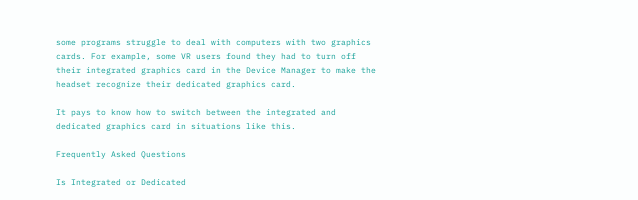some programs struggle to deal with computers with two graphics cards. For example, some VR users found they had to turn off their integrated graphics card in the Device Manager to make the headset recognize their dedicated graphics card.

It pays to know how to switch between the integrated and dedicated graphics card in situations like this.

Frequently Asked Questions

Is Integrated or Dedicated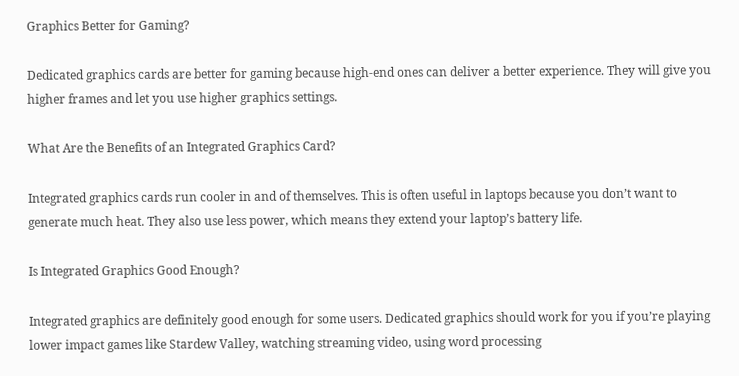Graphics Better for Gaming?

Dedicated graphics cards are better for gaming because high-end ones can deliver a better experience. They will give you higher frames and let you use higher graphics settings.

What Are the Benefits of an Integrated Graphics Card?

Integrated graphics cards run cooler in and of themselves. This is often useful in laptops because you don’t want to generate much heat. They also use less power, which means they extend your laptop’s battery life.

Is Integrated Graphics Good Enough?

Integrated graphics are definitely good enough for some users. Dedicated graphics should work for you if you’re playing lower impact games like Stardew Valley, watching streaming video, using word processing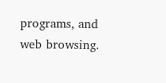programs, and web browsing.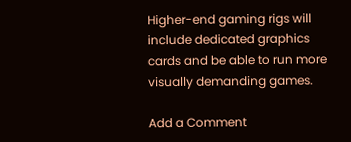Higher-end gaming rigs will include dedicated graphics cards and be able to run more visually demanding games.

Add a Comment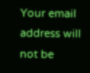Your email address will not be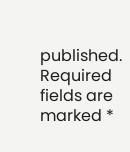published. Required fields are marked *